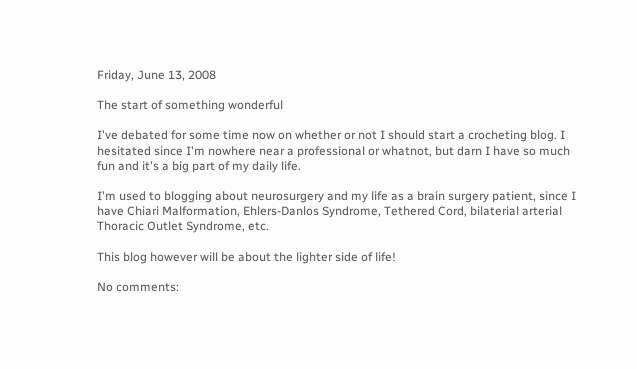Friday, June 13, 2008

The start of something wonderful

I've debated for some time now on whether or not I should start a crocheting blog. I hesitated since I'm nowhere near a professional or whatnot, but darn I have so much fun and it's a big part of my daily life.

I'm used to blogging about neurosurgery and my life as a brain surgery patient, since I have Chiari Malformation, Ehlers-Danlos Syndrome, Tethered Cord, bilaterial arterial Thoracic Outlet Syndrome, etc.

This blog however will be about the lighter side of life!

No comments: